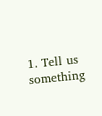1. Tell us something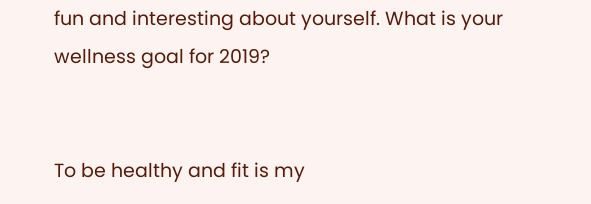fun and interesting about yourself. What is your wellness goal for 2019?


To be healthy and fit is my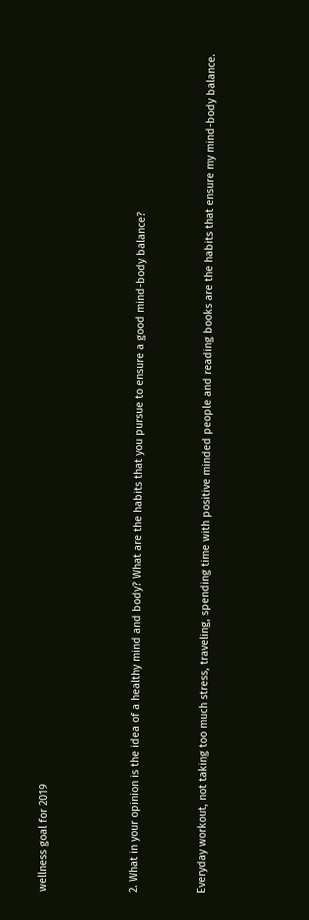wellness goal for 2019



2. What in your opinion is the idea of a healthy mind and body? What are the habits that you pursue to ensure a good mind-body balance?


Everyday workout, not taking too much stress, traveling, spending time with positive minded people and reading books are the habits that ensure my mind-body balance.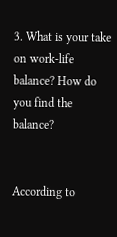3. What is your take on work-life balance? How do you find the balance?


According to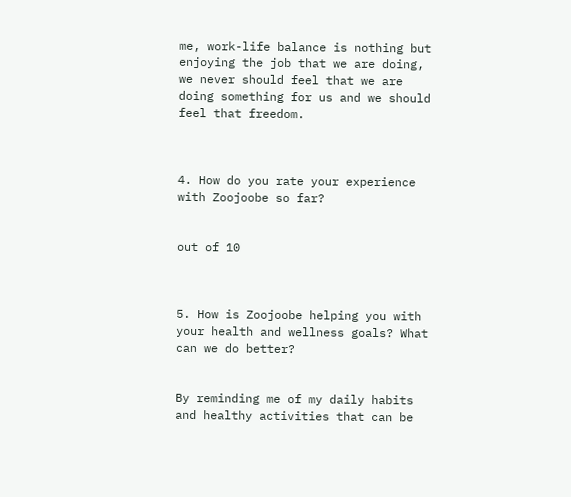me, work-life balance is nothing but enjoying the job that we are doing, we never should feel that we are doing something for us and we should feel that freedom.



4. How do you rate your experience with Zoojoobe so far?


out of 10



5. How is Zoojoobe helping you with your health and wellness goals? What can we do better?


By reminding me of my daily habits and healthy activities that can be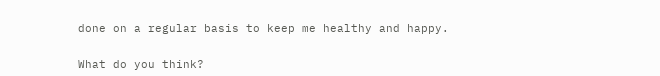done on a regular basis to keep me healthy and happy.


What do you think?